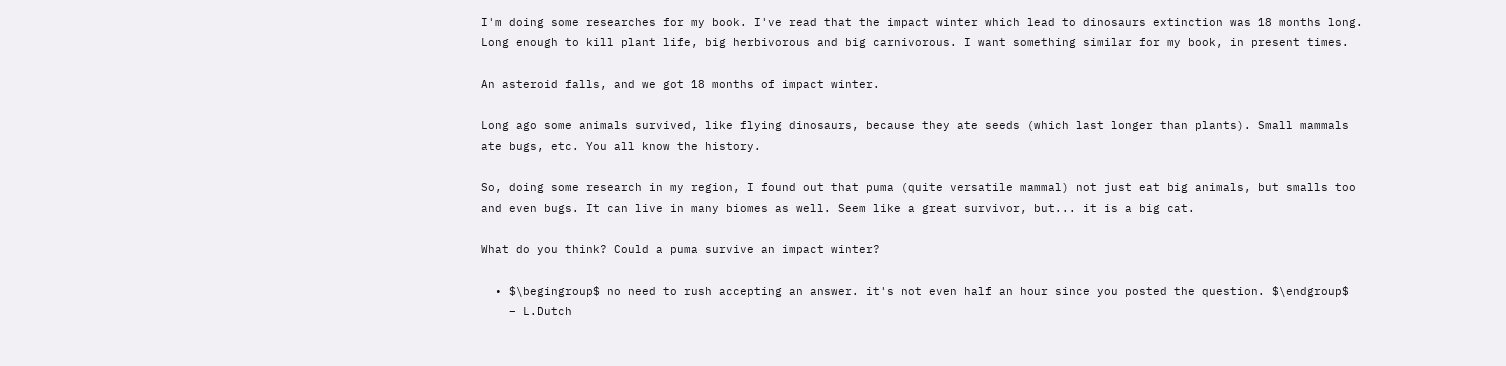I'm doing some researches for my book. I've read that the impact winter which lead to dinosaurs extinction was 18 months long. Long enough to kill plant life, big herbivorous and big carnivorous. I want something similar for my book, in present times.

An asteroid falls, and we got 18 months of impact winter.

Long ago some animals survived, like flying dinosaurs, because they ate seeds (which last longer than plants). Small mammals ate bugs, etc. You all know the history.

So, doing some research in my region, I found out that puma (quite versatile mammal) not just eat big animals, but smalls too and even bugs. It can live in many biomes as well. Seem like a great survivor, but... it is a big cat.

What do you think? Could a puma survive an impact winter?

  • $\begingroup$ no need to rush accepting an answer. it's not even half an hour since you posted the question. $\endgroup$
    – L.Dutch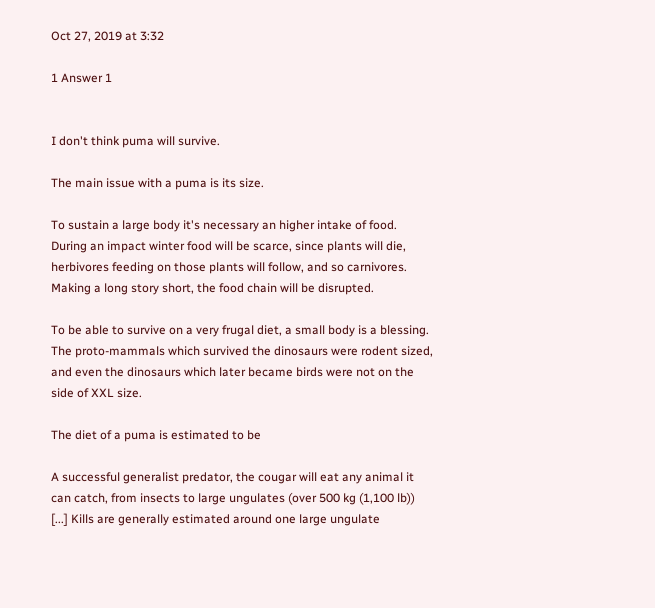Oct 27, 2019 at 3:32

1 Answer 1


I don't think puma will survive.

The main issue with a puma is its size.

To sustain a large body it's necessary an higher intake of food. During an impact winter food will be scarce, since plants will die, herbivores feeding on those plants will follow, and so carnivores. Making a long story short, the food chain will be disrupted.

To be able to survive on a very frugal diet, a small body is a blessing. The proto-mammals which survived the dinosaurs were rodent sized, and even the dinosaurs which later became birds were not on the side of XXL size.

The diet of a puma is estimated to be

A successful generalist predator, the cougar will eat any animal it can catch, from insects to large ungulates (over 500 kg (1,100 lb)) [...] Kills are generally estimated around one large ungulate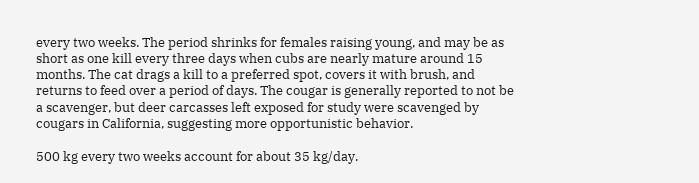every two weeks. The period shrinks for females raising young, and may be as short as one kill every three days when cubs are nearly mature around 15 months. The cat drags a kill to a preferred spot, covers it with brush, and returns to feed over a period of days. The cougar is generally reported to not be a scavenger, but deer carcasses left exposed for study were scavenged by cougars in California, suggesting more opportunistic behavior.

500 kg every two weeks account for about 35 kg/day.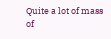Quite a lot of mass of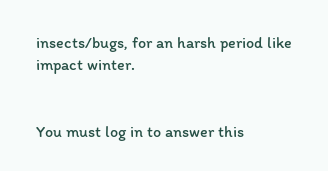insects/bugs, for an harsh period like impact winter.


You must log in to answer this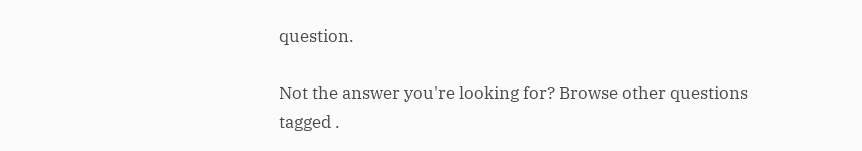question.

Not the answer you're looking for? Browse other questions tagged .